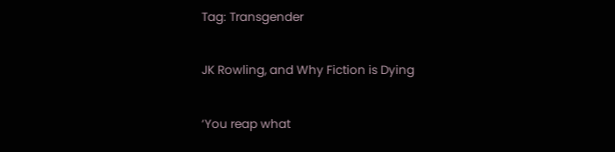Tag: Transgender

JK Rowling, and Why Fiction is Dying

‘You reap what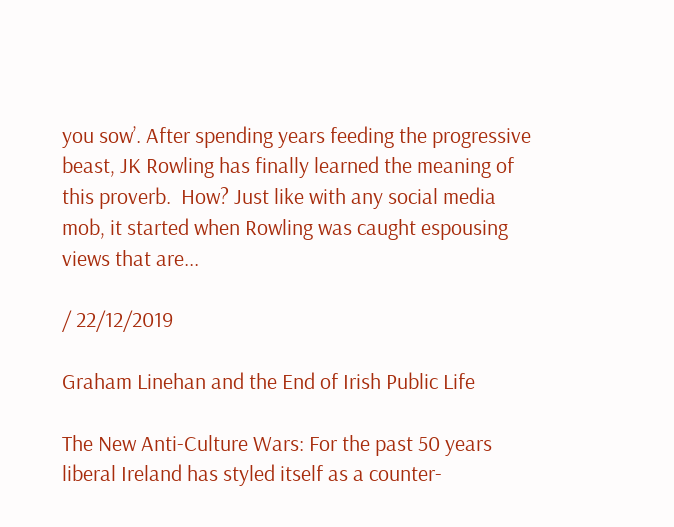you sow’. After spending years feeding the progressive beast, JK Rowling has finally learned the meaning of this proverb.  How? Just like with any social media mob, it started when Rowling was caught espousing views that are...

/ 22/12/2019

Graham Linehan and the End of Irish Public Life

The New Anti-Culture Wars: For the past 50 years liberal Ireland has styled itself as a counter-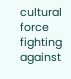cultural force fighting against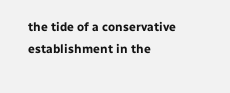the tide of a conservative establishment in the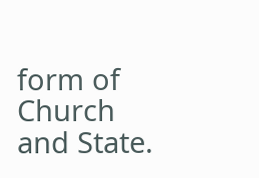form of Church and State.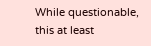While questionable, this at least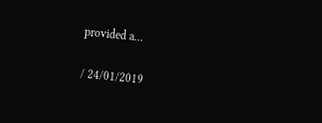provided a...

/ 24/01/2019